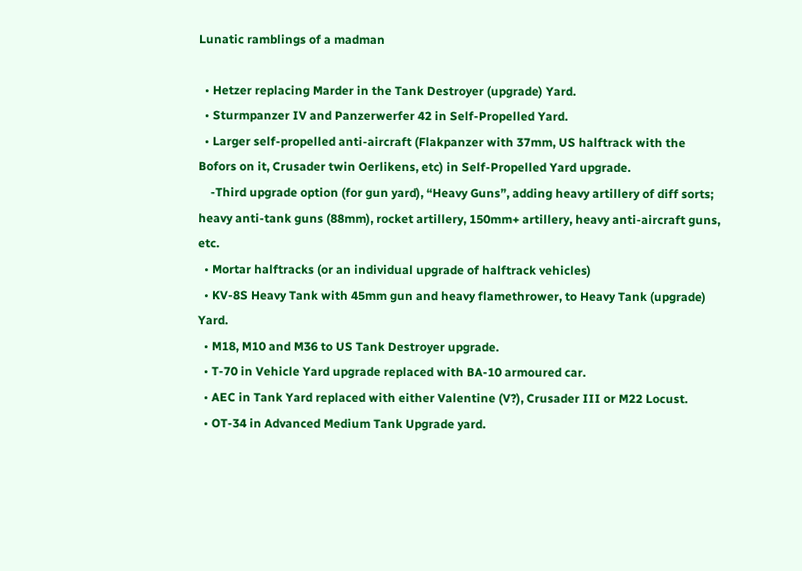Lunatic ramblings of a madman

  • Hetzer replacing Marder in the Tank Destroyer (upgrade) Yard.
  • Sturmpanzer IV and Panzerwerfer 42 in Self-Propelled Yard.
  • Larger self-propelled anti-aircraft (Flakpanzer with 37mm, US halftrack with the Bofors on it, Crusader twin Oerlikens, etc) in Self-Propelled Yard upgrade.
    -Third upgrade option (for gun yard), “Heavy Guns”, adding heavy artillery of diff sorts; heavy anti-tank guns (88mm), rocket artillery, 150mm+ artillery, heavy anti-aircraft guns, etc.
  • Mortar halftracks (or an individual upgrade of halftrack vehicles)
  • KV-8S Heavy Tank with 45mm gun and heavy flamethrower, to Heavy Tank (upgrade) Yard.
  • M18, M10 and M36 to US Tank Destroyer upgrade.
  • T-70 in Vehicle Yard upgrade replaced with BA-10 armoured car.
  • AEC in Tank Yard replaced with either Valentine (V?), Crusader III or M22 Locust.
  • OT-34 in Advanced Medium Tank Upgrade yard.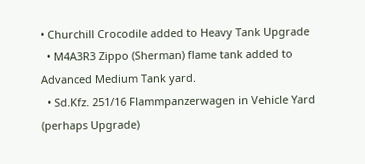• Churchill Crocodile added to Heavy Tank Upgrade
  • M4A3R3 Zippo (Sherman) flame tank added to Advanced Medium Tank yard.
  • Sd.Kfz. 251/16 Flammpanzerwagen in Vehicle Yard (perhaps Upgrade)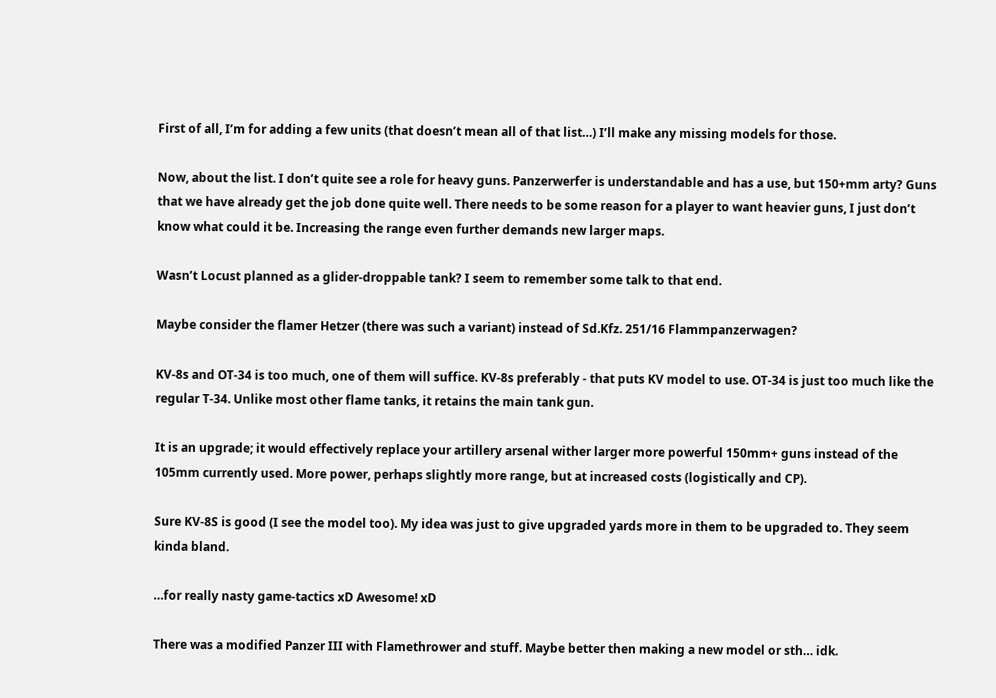First of all, I’m for adding a few units (that doesn’t mean all of that list…) I’ll make any missing models for those.

Now, about the list. I don’t quite see a role for heavy guns. Panzerwerfer is understandable and has a use, but 150+mm arty? Guns that we have already get the job done quite well. There needs to be some reason for a player to want heavier guns, I just don’t know what could it be. Increasing the range even further demands new larger maps.

Wasn’t Locust planned as a glider-droppable tank? I seem to remember some talk to that end.

Maybe consider the flamer Hetzer (there was such a variant) instead of Sd.Kfz. 251/16 Flammpanzerwagen?

KV-8s and OT-34 is too much, one of them will suffice. KV-8s preferably - that puts KV model to use. OT-34 is just too much like the regular T-34. Unlike most other flame tanks, it retains the main tank gun.

It is an upgrade; it would effectively replace your artillery arsenal wither larger more powerful 150mm+ guns instead of the 105mm currently used. More power, perhaps slightly more range, but at increased costs (logistically and CP).

Sure KV-8S is good (I see the model too). My idea was just to give upgraded yards more in them to be upgraded to. They seem kinda bland.

…for really nasty game-tactics xD Awesome! xD

There was a modified Panzer III with Flamethrower and stuff. Maybe better then making a new model or sth… idk.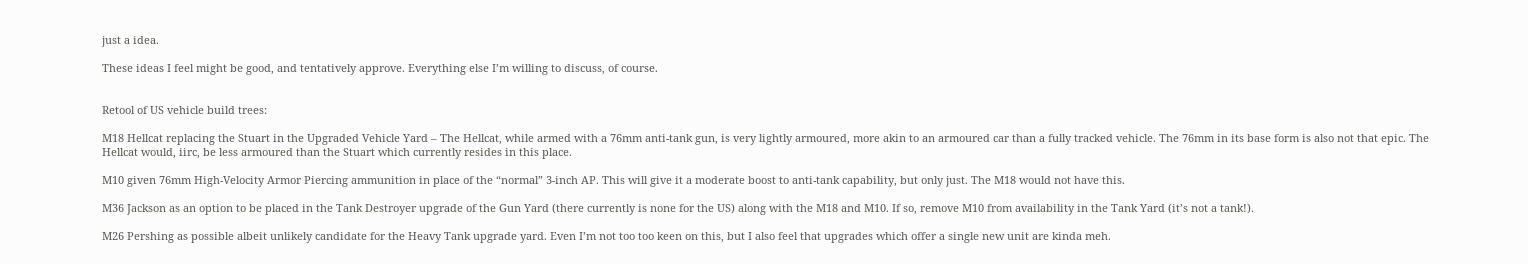just a idea.

These ideas I feel might be good, and tentatively approve. Everything else I’m willing to discuss, of course.


Retool of US vehicle build trees:

M18 Hellcat replacing the Stuart in the Upgraded Vehicle Yard – The Hellcat, while armed with a 76mm anti-tank gun, is very lightly armoured, more akin to an armoured car than a fully tracked vehicle. The 76mm in its base form is also not that epic. The Hellcat would, iirc, be less armoured than the Stuart which currently resides in this place.

M10 given 76mm High-Velocity Armor Piercing ammunition in place of the “normal” 3-inch AP. This will give it a moderate boost to anti-tank capability, but only just. The M18 would not have this.

M36 Jackson as an option to be placed in the Tank Destroyer upgrade of the Gun Yard (there currently is none for the US) along with the M18 and M10. If so, remove M10 from availability in the Tank Yard (it’s not a tank!).

M26 Pershing as possible albeit unlikely candidate for the Heavy Tank upgrade yard. Even I’m not too too keen on this, but I also feel that upgrades which offer a single new unit are kinda meh.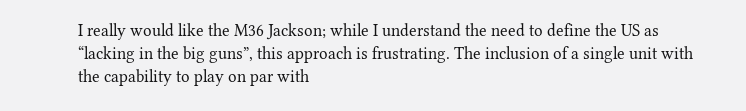I really would like the M36 Jackson; while I understand the need to define the US as “lacking in the big guns”, this approach is frustrating. The inclusion of a single unit with the capability to play on par with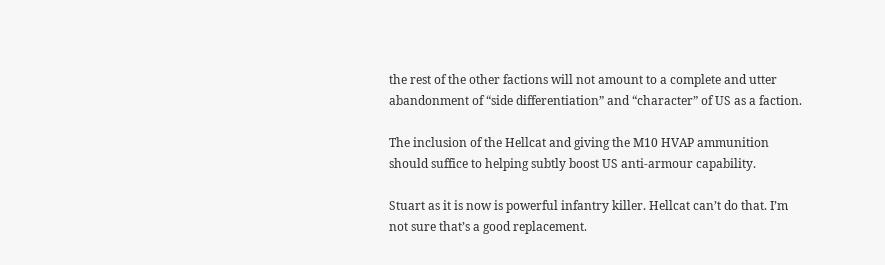the rest of the other factions will not amount to a complete and utter abandonment of “side differentiation” and “character” of US as a faction.

The inclusion of the Hellcat and giving the M10 HVAP ammunition should suffice to helping subtly boost US anti-armour capability.

Stuart as it is now is powerful infantry killer. Hellcat can’t do that. I’m not sure that’s a good replacement.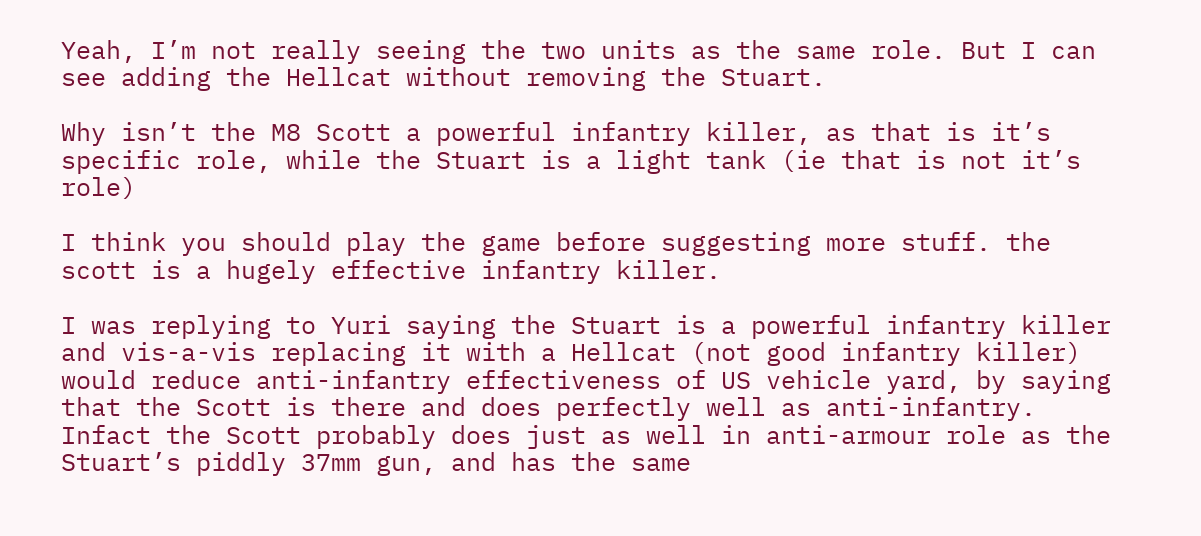Yeah, I’m not really seeing the two units as the same role. But I can see adding the Hellcat without removing the Stuart.

Why isn’t the M8 Scott a powerful infantry killer, as that is it’s specific role, while the Stuart is a light tank (ie that is not it’s role)

I think you should play the game before suggesting more stuff. the scott is a hugely effective infantry killer.

I was replying to Yuri saying the Stuart is a powerful infantry killer and vis-a-vis replacing it with a Hellcat (not good infantry killer) would reduce anti-infantry effectiveness of US vehicle yard, by saying that the Scott is there and does perfectly well as anti-infantry. Infact the Scott probably does just as well in anti-armour role as the Stuart’s piddly 37mm gun, and has the same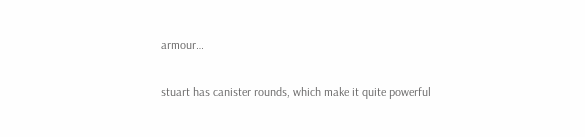armour…

stuart has canister rounds, which make it quite powerful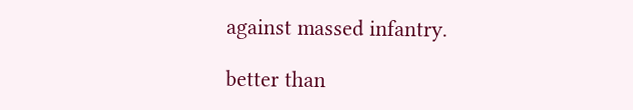against massed infantry.

better than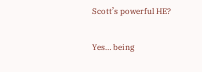Scott’s powerful HE?

Yes… being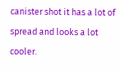canister shot it has a lot of spread and looks a lot cooler.